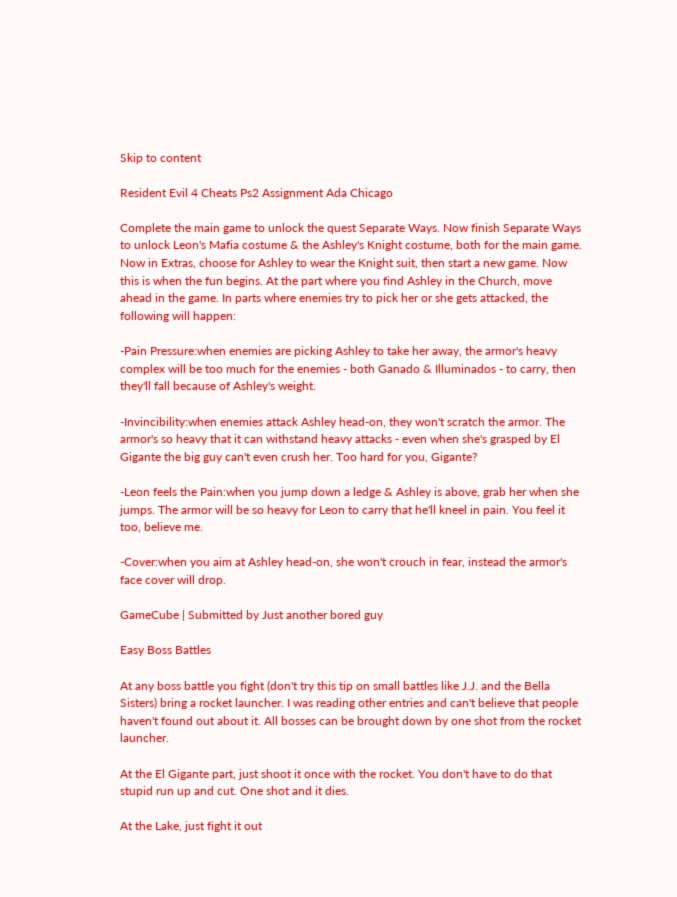Skip to content

Resident Evil 4 Cheats Ps2 Assignment Ada Chicago

Complete the main game to unlock the quest Separate Ways. Now finish Separate Ways to unlock Leon's Mafia costume & the Ashley's Knight costume, both for the main game. Now in Extras, choose for Ashley to wear the Knight suit, then start a new game. Now this is when the fun begins. At the part where you find Ashley in the Church, move ahead in the game. In parts where enemies try to pick her or she gets attacked, the following will happen:

-Pain Pressure:when enemies are picking Ashley to take her away, the armor's heavy complex will be too much for the enemies - both Ganado & Illuminados - to carry, then they'll fall because of Ashley's weight.

-Invincibility:when enemies attack Ashley head-on, they won't scratch the armor. The armor's so heavy that it can withstand heavy attacks - even when she's grasped by El Gigante the big guy can't even crush her. Too hard for you, Gigante?

-Leon feels the Pain:when you jump down a ledge & Ashley is above, grab her when she jumps. The armor will be so heavy for Leon to carry that he'll kneel in pain. You feel it too, believe me.

-Cover:when you aim at Ashley head-on, she won't crouch in fear, instead the armor's face cover will drop.

GameCube | Submitted by Just another bored guy

Easy Boss Battles

At any boss battle you fight (don't try this tip on small battles like J.J. and the Bella Sisters) bring a rocket launcher. I was reading other entries and can't believe that people haven't found out about it. All bosses can be brought down by one shot from the rocket launcher.

At the El Gigante part, just shoot it once with the rocket. You don't have to do that stupid run up and cut. One shot and it dies.

At the Lake, just fight it out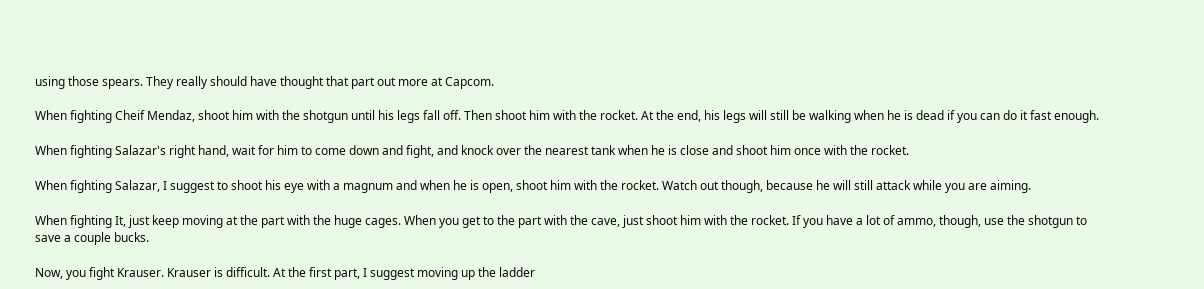using those spears. They really should have thought that part out more at Capcom.

When fighting Cheif Mendaz, shoot him with the shotgun until his legs fall off. Then shoot him with the rocket. At the end, his legs will still be walking when he is dead if you can do it fast enough.

When fighting Salazar's right hand, wait for him to come down and fight, and knock over the nearest tank when he is close and shoot him once with the rocket.

When fighting Salazar, I suggest to shoot his eye with a magnum and when he is open, shoot him with the rocket. Watch out though, because he will still attack while you are aiming.

When fighting It, just keep moving at the part with the huge cages. When you get to the part with the cave, just shoot him with the rocket. If you have a lot of ammo, though, use the shotgun to save a couple bucks.

Now, you fight Krauser. Krauser is difficult. At the first part, I suggest moving up the ladder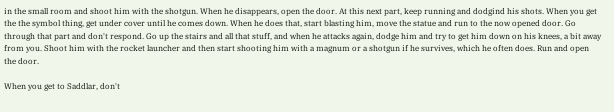in the small room and shoot him with the shotgun. When he disappears, open the door. At this next part, keep running and dodgind his shots. When you get the the symbol thing, get under cover until he comes down. When he does that, start blasting him, move the statue and run to the now opened door. Go through that part and don't respond. Go up the stairs and all that stuff, and when he attacks again, dodge him and try to get him down on his knees, a bit away from you. Shoot him with the rocket launcher and then start shooting him with a magnum or a shotgun if he survives, which he often does. Run and open the door.

When you get to Saddlar, don't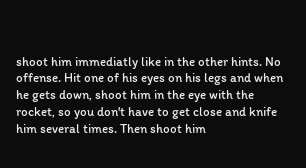shoot him immediatly like in the other hints. No offense. Hit one of his eyes on his legs and when he gets down, shoot him in the eye with the rocket, so you don't have to get close and knife him several times. Then shoot him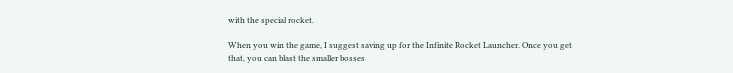with the special rocket.

When you win the game, I suggest saving up for the Infinite Rocket Launcher. Once you get that, you can blast the smaller bosses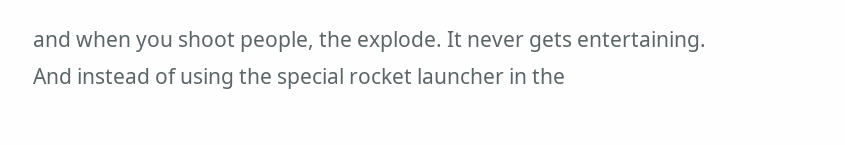and when you shoot people, the explode. It never gets entertaining. And instead of using the special rocket launcher in the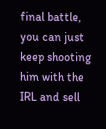final battle, you can just keep shooting him with the IRL and sell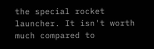the special rocket launcher. It isn't worth much compared to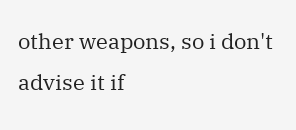other weapons, so i don't advise it if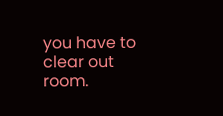you have to clear out room.